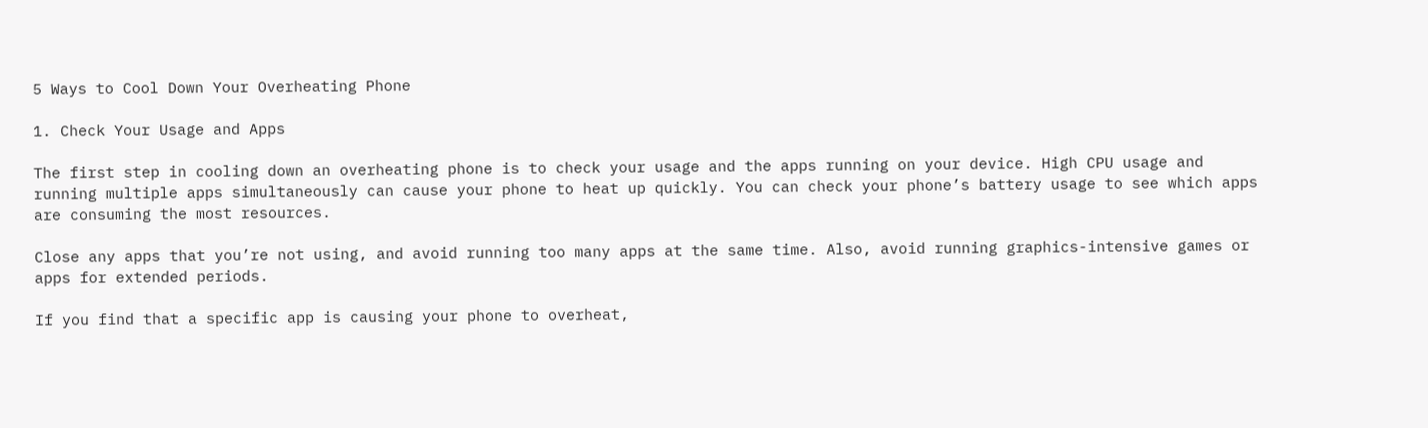5 Ways to Cool Down Your Overheating Phone

1. Check Your Usage and Apps

The first step in cooling down an overheating phone is to check your usage and the apps running on your device. High CPU usage and running multiple apps simultaneously can cause your phone to heat up quickly. You can check your phone’s battery usage to see which apps are consuming the most resources.

Close any apps that you’re not using, and avoid running too many apps at the same time. Also, avoid running graphics-intensive games or apps for extended periods.

If you find that a specific app is causing your phone to overheat,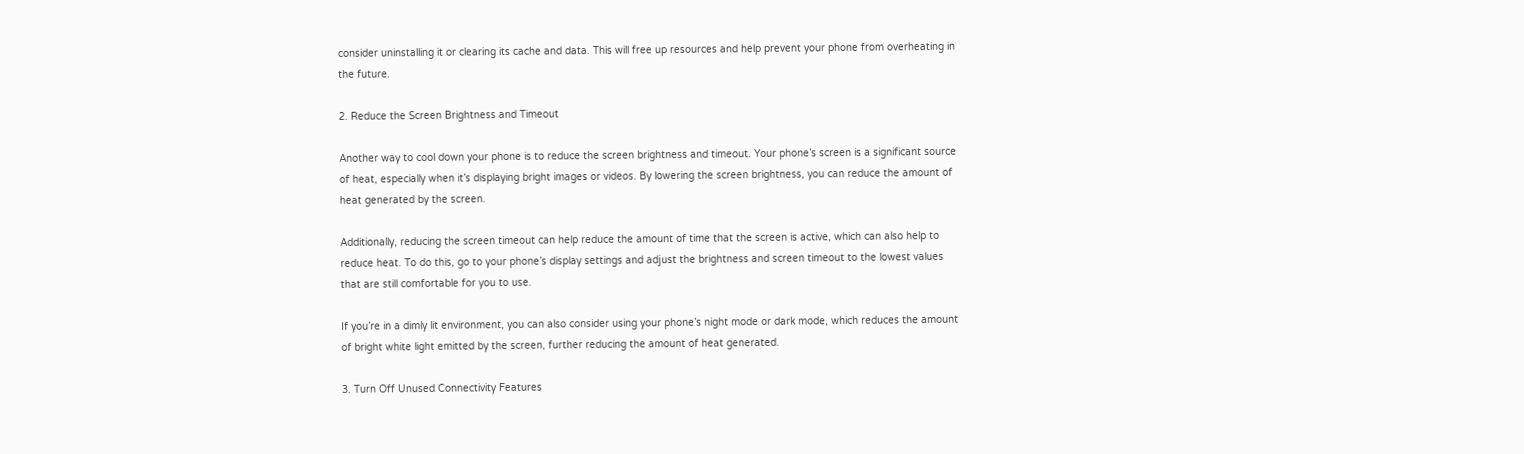consider uninstalling it or clearing its cache and data. This will free up resources and help prevent your phone from overheating in the future.

2. Reduce the Screen Brightness and Timeout

Another way to cool down your phone is to reduce the screen brightness and timeout. Your phone’s screen is a significant source of heat, especially when it’s displaying bright images or videos. By lowering the screen brightness, you can reduce the amount of heat generated by the screen.

Additionally, reducing the screen timeout can help reduce the amount of time that the screen is active, which can also help to reduce heat. To do this, go to your phone’s display settings and adjust the brightness and screen timeout to the lowest values that are still comfortable for you to use.

If you’re in a dimly lit environment, you can also consider using your phone’s night mode or dark mode, which reduces the amount of bright white light emitted by the screen, further reducing the amount of heat generated.

3. Turn Off Unused Connectivity Features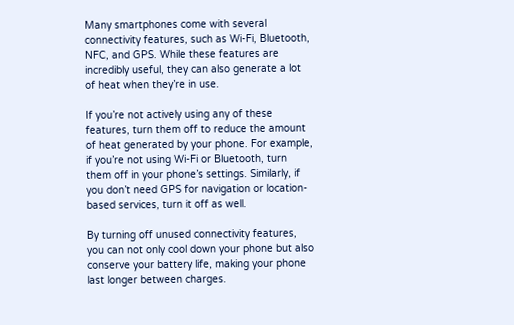Many smartphones come with several connectivity features, such as Wi-Fi, Bluetooth, NFC, and GPS. While these features are incredibly useful, they can also generate a lot of heat when they’re in use.

If you’re not actively using any of these features, turn them off to reduce the amount of heat generated by your phone. For example, if you’re not using Wi-Fi or Bluetooth, turn them off in your phone’s settings. Similarly, if you don’t need GPS for navigation or location-based services, turn it off as well.

By turning off unused connectivity features, you can not only cool down your phone but also conserve your battery life, making your phone last longer between charges.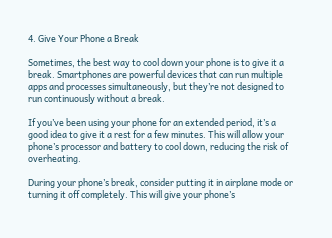4. Give Your Phone a Break

Sometimes, the best way to cool down your phone is to give it a break. Smartphones are powerful devices that can run multiple apps and processes simultaneously, but they’re not designed to run continuously without a break.

If you’ve been using your phone for an extended period, it’s a good idea to give it a rest for a few minutes. This will allow your phone’s processor and battery to cool down, reducing the risk of overheating.

During your phone’s break, consider putting it in airplane mode or turning it off completely. This will give your phone’s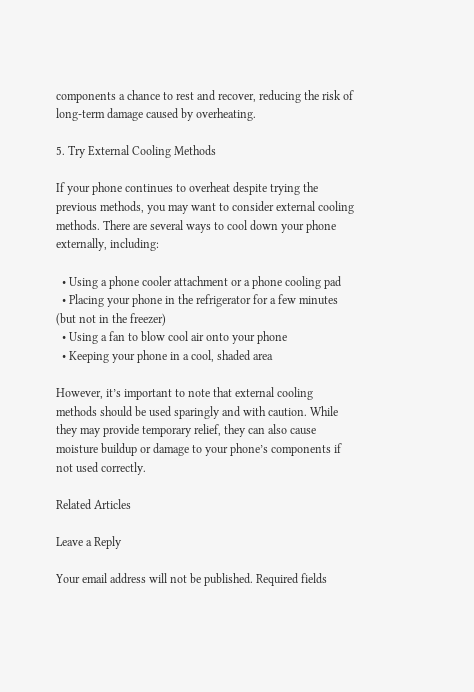components a chance to rest and recover, reducing the risk of long-term damage caused by overheating.

5. Try External Cooling Methods

If your phone continues to overheat despite trying the previous methods, you may want to consider external cooling methods. There are several ways to cool down your phone externally, including:

  • Using a phone cooler attachment or a phone cooling pad
  • Placing your phone in the refrigerator for a few minutes (but not in the freezer)
  • Using a fan to blow cool air onto your phone
  • Keeping your phone in a cool, shaded area

However, it’s important to note that external cooling methods should be used sparingly and with caution. While they may provide temporary relief, they can also cause moisture buildup or damage to your phone’s components if not used correctly.

Related Articles

Leave a Reply

Your email address will not be published. Required fields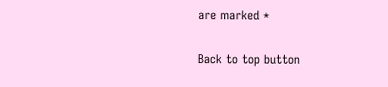are marked *

Back to top button